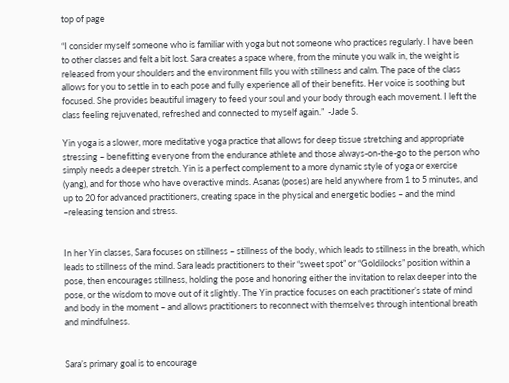top of page

“I consider myself someone who is familiar with yoga but not someone who practices regularly. I have been to other classes and felt a bit lost. Sara creates a space where, from the minute you walk in, the weight is released from your shoulders and the environment fills you with stillness and calm. The pace of the class allows for you to settle in to each pose and fully experience all of their benefits. Her voice is soothing but focused. She provides beautiful imagery to feed your soul and your body through each movement. I left the class feeling rejuvenated, refreshed and connected to myself again.”  -Jade S.

Yin yoga is a slower, more meditative yoga practice that allows for deep tissue stretching and appropriate stressing – benefitting everyone from the endurance athlete and those always-on-the-go to the person who simply needs a deeper stretch. Yin is a perfect complement to a more dynamic style of yoga or exercise (yang), and for those who have overactive minds. Asanas (poses) are held anywhere from 1 to 5 minutes, and up to 20 for advanced practitioners, creating space in the physical and energetic bodies – and the mind –releasing tension and stress.


In her Yin classes, Sara focuses on stillness – stillness of the body, which leads to stillness in the breath, which leads to stillness of the mind. Sara leads practitioners to their “sweet spot” or “Goldilocks” position within a pose, then encourages stillness, holding the pose and honoring either the invitation to relax deeper into the pose, or the wisdom to move out of it slightly. The Yin practice focuses on each practitioner’s state of mind and body in the moment – and allows practitioners to reconnect with themselves through intentional breath and mindfulness.


Sara’s primary goal is to encourage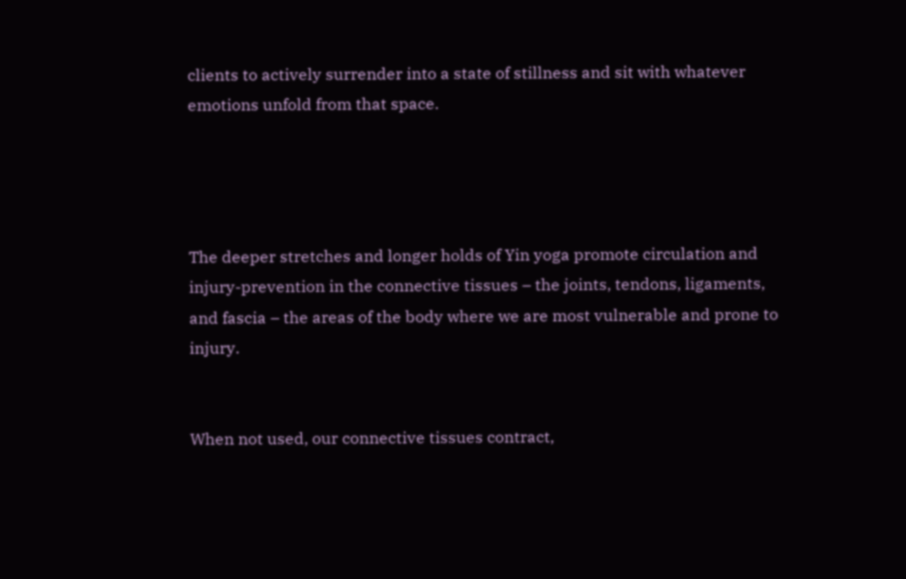clients to actively surrender into a state of stillness and sit with whatever emotions unfold from that space.




The deeper stretches and longer holds of Yin yoga promote circulation and injury-prevention in the connective tissues – the joints, tendons, ligaments, and fascia – the areas of the body where we are most vulnerable and prone to injury.


When not used, our connective tissues contract,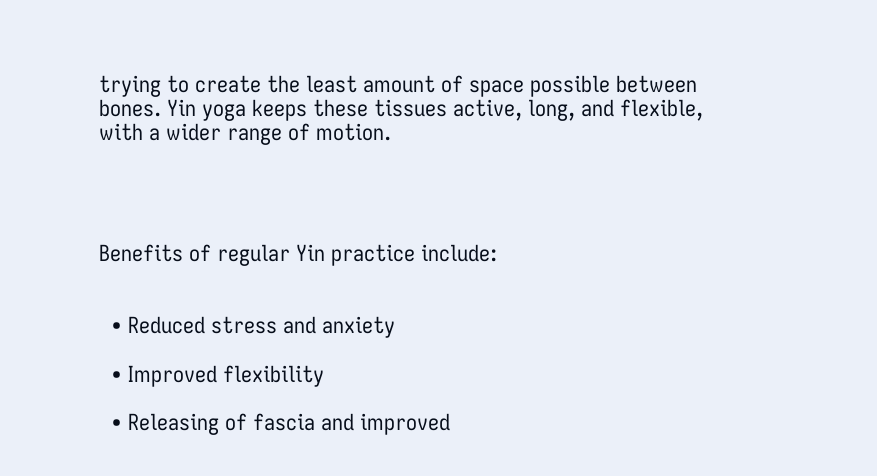trying to create the least amount of space possible between bones. Yin yoga keeps these tissues active, long, and flexible, with a wider range of motion.




Benefits of regular Yin practice include:


  • Reduced stress and anxiety

  • Improved flexibility

  • Releasing of fascia and improved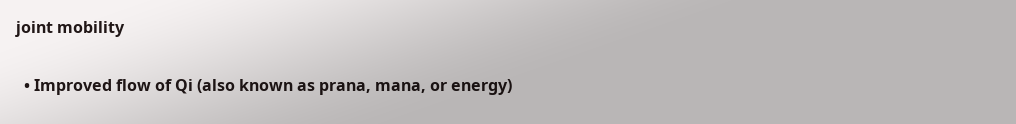joint mobility

  • Improved flow of Qi (also known as prana, mana, or energy)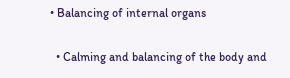• Balancing of internal organs

  • Calming and balancing of the body and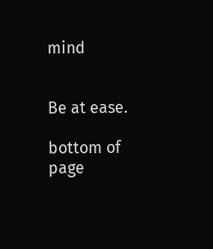mind


Be at ease.

bottom of page